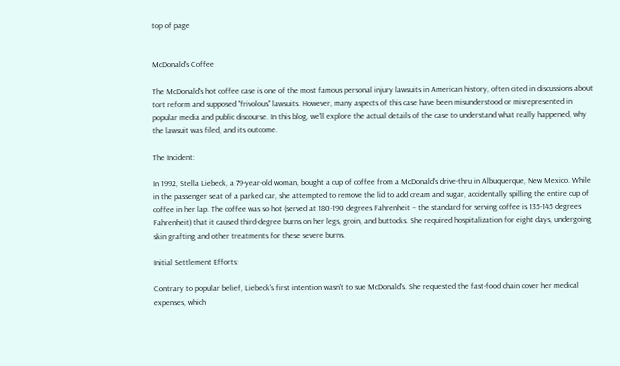top of page


McDonald's Coffee

The McDonald's hot coffee case is one of the most famous personal injury lawsuits in American history, often cited in discussions about tort reform and supposed "frivolous" lawsuits. However, many aspects of this case have been misunderstood or misrepresented in popular media and public discourse. In this blog, we'll explore the actual details of the case to understand what really happened, why the lawsuit was filed, and its outcome.

The Incident:

In 1992, Stella Liebeck, a 79-year-old woman, bought a cup of coffee from a McDonald's drive-thru in Albuquerque, New Mexico. While in the passenger seat of a parked car, she attempted to remove the lid to add cream and sugar, accidentally spilling the entire cup of coffee in her lap. The coffee was so hot (served at 180-190 degrees Fahrenheit – the standard for serving coffee is 135-145 degrees Fahrenheit) that it caused third-degree burns on her legs, groin, and buttocks. She required hospitalization for eight days, undergoing skin grafting and other treatments for these severe burns.

Initial Settlement Efforts:

Contrary to popular belief, Liebeck's first intention wasn't to sue McDonald's. She requested the fast-food chain cover her medical expenses, which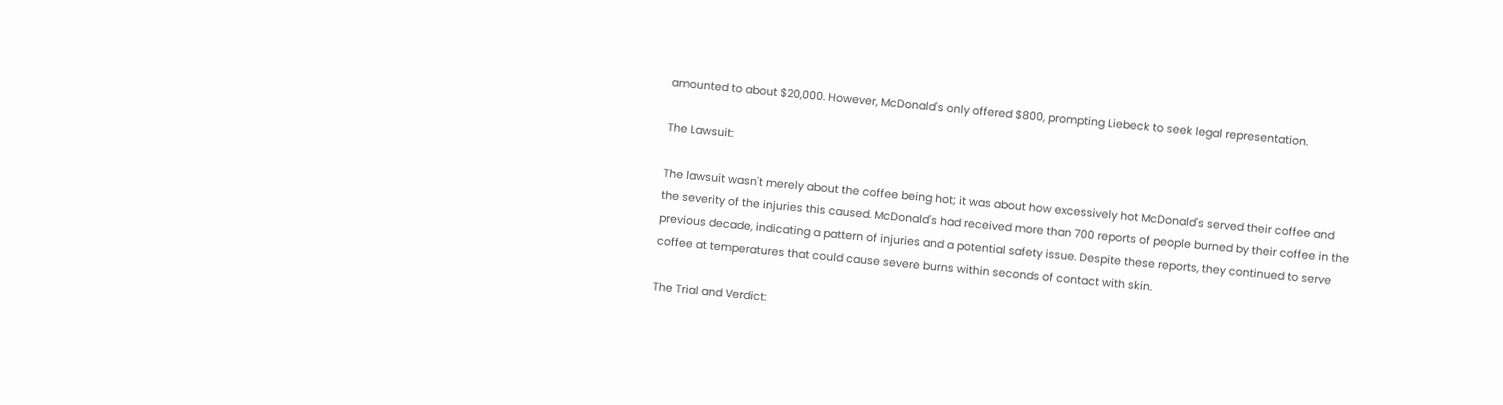amounted to about $20,000. However, McDonald's only offered $800, prompting Liebeck to seek legal representation.

The Lawsuit:

The lawsuit wasn't merely about the coffee being hot; it was about how excessively hot McDonald's served their coffee and the severity of the injuries this caused. McDonald's had received more than 700 reports of people burned by their coffee in the previous decade, indicating a pattern of injuries and a potential safety issue. Despite these reports, they continued to serve coffee at temperatures that could cause severe burns within seconds of contact with skin.

The Trial and Verdict: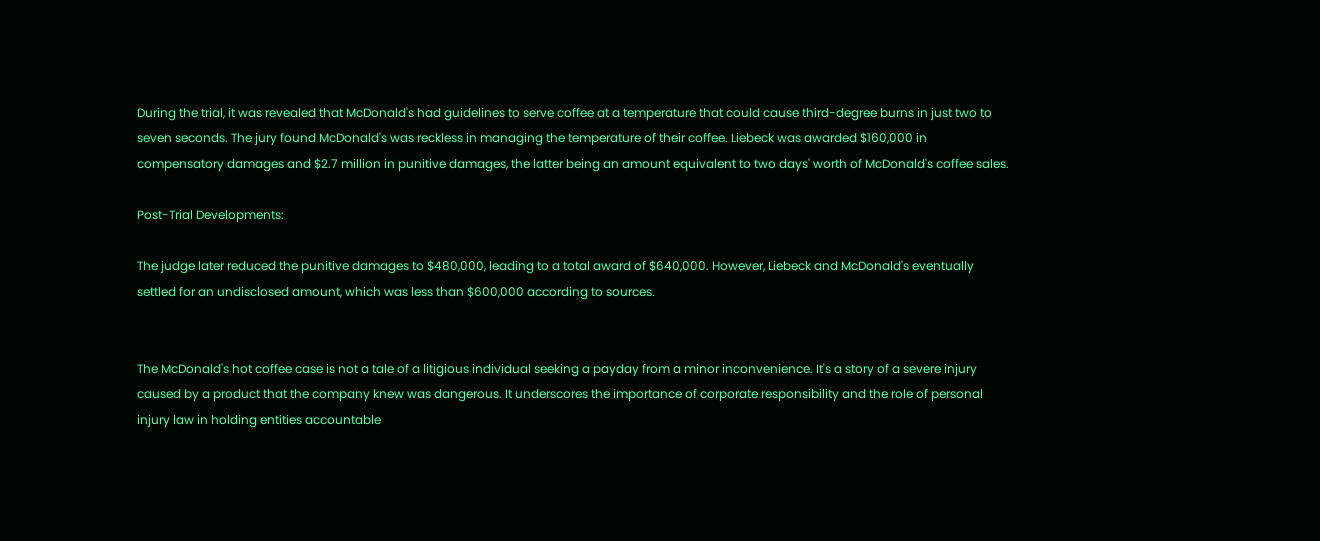During the trial, it was revealed that McDonald's had guidelines to serve coffee at a temperature that could cause third-degree burns in just two to seven seconds. The jury found McDonald's was reckless in managing the temperature of their coffee. Liebeck was awarded $160,000 in compensatory damages and $2.7 million in punitive damages, the latter being an amount equivalent to two days' worth of McDonald's coffee sales.

Post-Trial Developments:

The judge later reduced the punitive damages to $480,000, leading to a total award of $640,000. However, Liebeck and McDonald's eventually settled for an undisclosed amount, which was less than $600,000 according to sources.


The McDonald's hot coffee case is not a tale of a litigious individual seeking a payday from a minor inconvenience. It's a story of a severe injury caused by a product that the company knew was dangerous. It underscores the importance of corporate responsibility and the role of personal injury law in holding entities accountable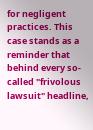for negligent practices. This case stands as a reminder that behind every so-called "frivolous lawsuit" headline,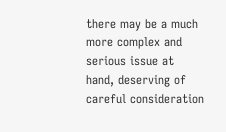there may be a much more complex and serious issue at hand, deserving of careful consideration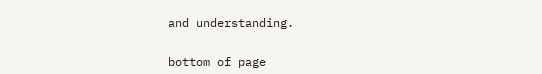and understanding.


bottom of page